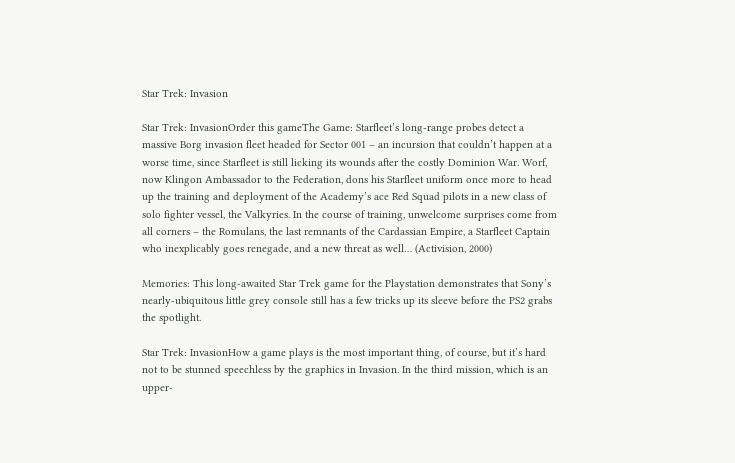Star Trek: Invasion

Star Trek: InvasionOrder this gameThe Game: Starfleet’s long-range probes detect a massive Borg invasion fleet headed for Sector 001 – an incursion that couldn’t happen at a worse time, since Starfleet is still licking its wounds after the costly Dominion War. Worf, now Klingon Ambassador to the Federation, dons his Starfleet uniform once more to head up the training and deployment of the Academy’s ace Red Squad pilots in a new class of solo fighter vessel, the Valkyries. In the course of training, unwelcome surprises come from all corners – the Romulans, the last remnants of the Cardassian Empire, a Starfleet Captain who inexplicably goes renegade, and a new threat as well… (Activision, 2000)

Memories: This long-awaited Star Trek game for the Playstation demonstrates that Sony’s nearly-ubiquitous little grey console still has a few tricks up its sleeve before the PS2 grabs the spotlight.

Star Trek: InvasionHow a game plays is the most important thing, of course, but it’s hard not to be stunned speechless by the graphics in Invasion. In the third mission, which is an upper-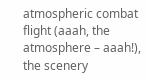atmospheric combat flight (aaah, the atmosphere – aaah!), the scenery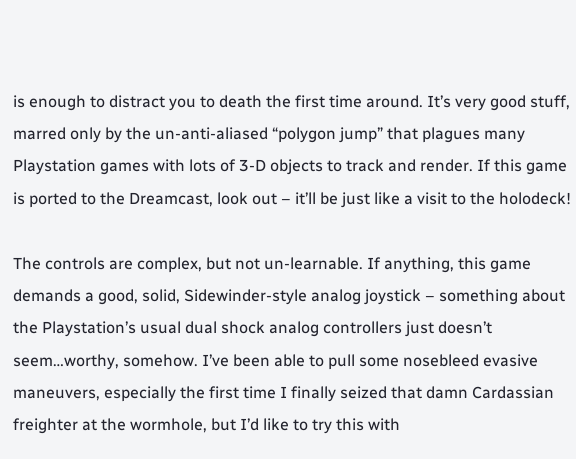is enough to distract you to death the first time around. It’s very good stuff, marred only by the un-anti-aliased “polygon jump” that plagues many Playstation games with lots of 3-D objects to track and render. If this game is ported to the Dreamcast, look out – it’ll be just like a visit to the holodeck!

The controls are complex, but not un-learnable. If anything, this game demands a good, solid, Sidewinder-style analog joystick – something about the Playstation’s usual dual shock analog controllers just doesn’t seem…worthy, somehow. I’ve been able to pull some nosebleed evasive maneuvers, especially the first time I finally seized that damn Cardassian freighter at the wormhole, but I’d like to try this with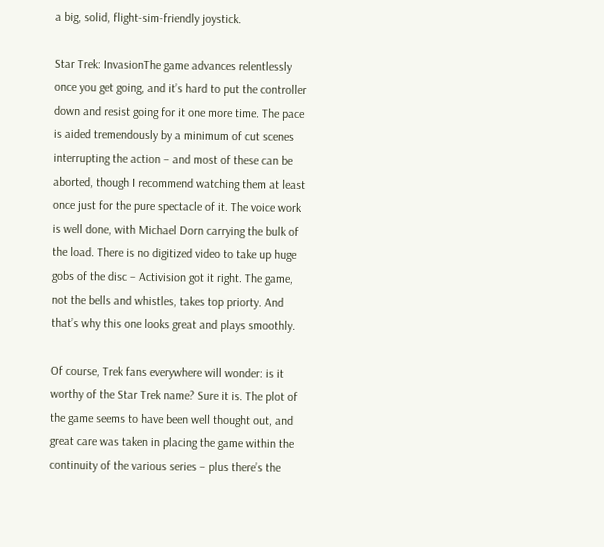a big, solid, flight-sim-friendly joystick.

Star Trek: InvasionThe game advances relentlessly once you get going, and it’s hard to put the controller down and resist going for it one more time. The pace is aided tremendously by a minimum of cut scenes interrupting the action – and most of these can be aborted, though I recommend watching them at least once just for the pure spectacle of it. The voice work is well done, with Michael Dorn carrying the bulk of the load. There is no digitized video to take up huge gobs of the disc – Activision got it right. The game, not the bells and whistles, takes top priorty. And that’s why this one looks great and plays smoothly.

Of course, Trek fans everywhere will wonder: is it worthy of the Star Trek name? Sure it is. The plot of the game seems to have been well thought out, and great care was taken in placing the game within the continuity of the various series – plus there’s the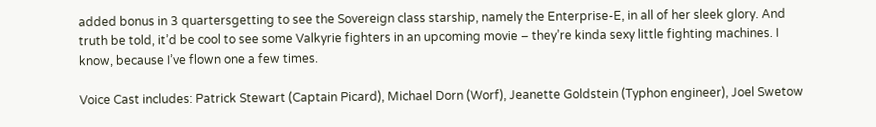added bonus in 3 quartersgetting to see the Sovereign class starship, namely the Enterprise-E, in all of her sleek glory. And truth be told, it’d be cool to see some Valkyrie fighters in an upcoming movie – they’re kinda sexy little fighting machines. I know, because I’ve flown one a few times.

Voice Cast includes: Patrick Stewart (Captain Picard), Michael Dorn (Worf), Jeanette Goldstein (Typhon engineer), Joel Swetow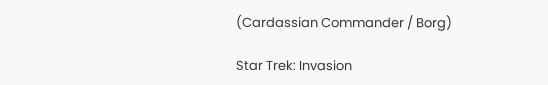(Cardassian Commander / Borg)

Star Trek: Invasion